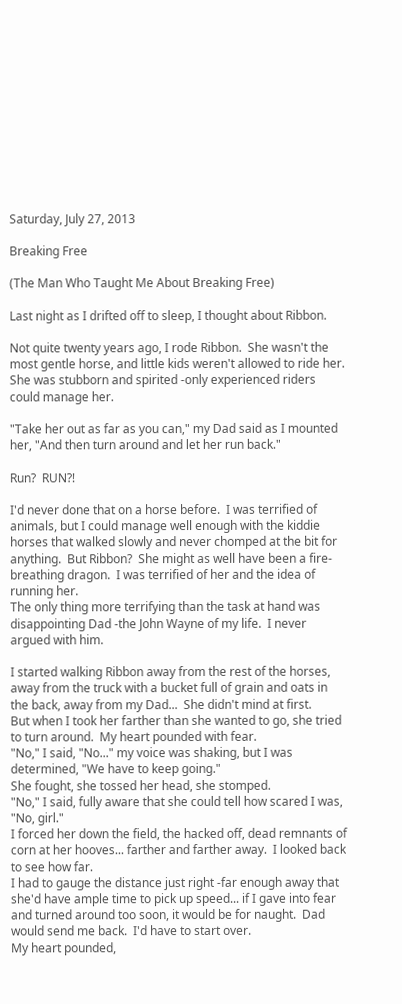Saturday, July 27, 2013

Breaking Free

(The Man Who Taught Me About Breaking Free)

Last night as I drifted off to sleep, I thought about Ribbon.

Not quite twenty years ago, I rode Ribbon.  She wasn't the most gentle horse, and little kids weren't allowed to ride her.  She was stubborn and spirited -only experienced riders could manage her.

"Take her out as far as you can," my Dad said as I mounted her, "And then turn around and let her run back."

Run?  RUN?!

I'd never done that on a horse before.  I was terrified of animals, but I could manage well enough with the kiddie horses that walked slowly and never chomped at the bit for anything.  But Ribbon?  She might as well have been a fire-breathing dragon.  I was terrified of her and the idea of running her.
The only thing more terrifying than the task at hand was disappointing Dad -the John Wayne of my life.  I never argued with him.

I started walking Ribbon away from the rest of the horses, away from the truck with a bucket full of grain and oats in the back, away from my Dad...  She didn't mind at first.
But when I took her farther than she wanted to go, she tried to turn around.  My heart pounded with fear.
"No," I said, "No..." my voice was shaking, but I was determined, "We have to keep going."
She fought, she tossed her head, she stomped.
"No," I said, fully aware that she could tell how scared I was, "No, girl."
I forced her down the field, the hacked off, dead remnants of corn at her hooves... farther and farther away.  I looked back to see how far.
I had to gauge the distance just right -far enough away that she'd have ample time to pick up speed... if I gave into fear and turned around too soon, it would be for naught.  Dad would send me back.  I'd have to start over.
My heart pounded,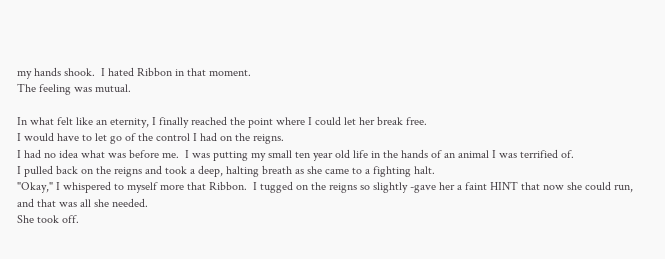my hands shook.  I hated Ribbon in that moment.
The feeling was mutual.

In what felt like an eternity, I finally reached the point where I could let her break free.
I would have to let go of the control I had on the reigns.
I had no idea what was before me.  I was putting my small ten year old life in the hands of an animal I was terrified of.
I pulled back on the reigns and took a deep, halting breath as she came to a fighting halt.
"Okay," I whispered to myself more that Ribbon.  I tugged on the reigns so slightly -gave her a faint HINT that now she could run, and that was all she needed.
She took off.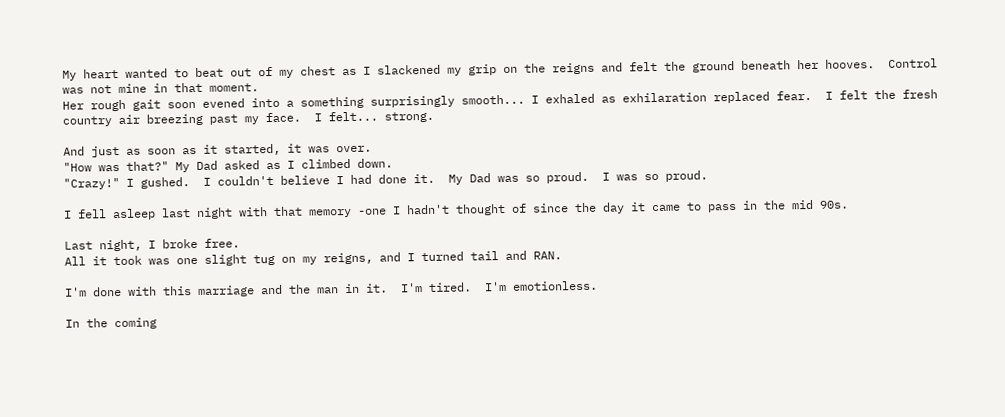My heart wanted to beat out of my chest as I slackened my grip on the reigns and felt the ground beneath her hooves.  Control was not mine in that moment.
Her rough gait soon evened into a something surprisingly smooth... I exhaled as exhilaration replaced fear.  I felt the fresh country air breezing past my face.  I felt... strong.

And just as soon as it started, it was over.
"How was that?" My Dad asked as I climbed down.
"Crazy!" I gushed.  I couldn't believe I had done it.  My Dad was so proud.  I was so proud.

I fell asleep last night with that memory -one I hadn't thought of since the day it came to pass in the mid 90s.

Last night, I broke free.
All it took was one slight tug on my reigns, and I turned tail and RAN.

I'm done with this marriage and the man in it.  I'm tired.  I'm emotionless.

In the coming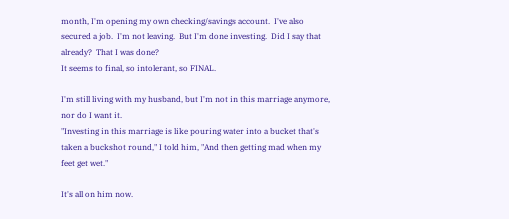month, I'm opening my own checking/savings account.  I've also secured a job.  I'm not leaving.  But I'm done investing.  Did I say that already?  That I was done?
It seems to final, so intolerant, so FINAL.

I'm still living with my husband, but I'm not in this marriage anymore, nor do I want it.
"Investing in this marriage is like pouring water into a bucket that's taken a buckshot round," I told him, "And then getting mad when my feet get wet."

It's all on him now.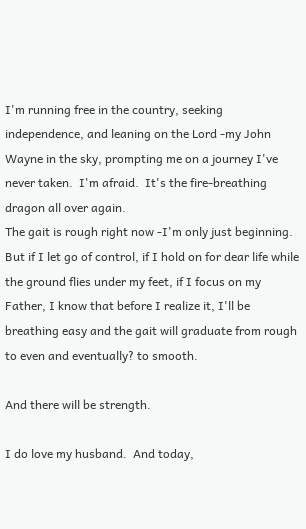I'm running free in the country, seeking independence, and leaning on the Lord -my John Wayne in the sky, prompting me on a journey I've never taken.  I'm afraid.  It's the fire-breathing dragon all over again.
The gait is rough right now -I'm only just beginning.  But if I let go of control, if I hold on for dear life while the ground flies under my feet, if I focus on my Father, I know that before I realize it, I'll be breathing easy and the gait will graduate from rough to even and eventually? to smooth.

And there will be strength.

I do love my husband.  And today,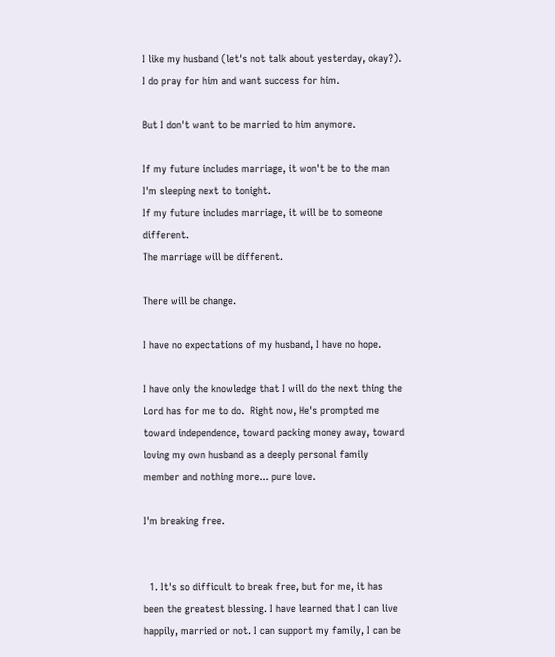I like my husband (let's not talk about yesterday, okay?).
I do pray for him and want success for him.

But I don't want to be married to him anymore.

If my future includes marriage, it won't be to the man I'm sleeping next to tonight.
If my future includes marriage, it will be to someone different.
The marriage will be different.

There will be change.

I have no expectations of my husband, I have no hope.

I have only the knowledge that I will do the next thing the Lord has for me to do.  Right now, He's prompted me toward independence, toward packing money away, toward loving my own husband as a deeply personal family member and nothing more... pure love.

I'm breaking free.


  1. It's so difficult to break free, but for me, it has been the greatest blessing. I have learned that I can live happily, married or not. I can support my family, I can be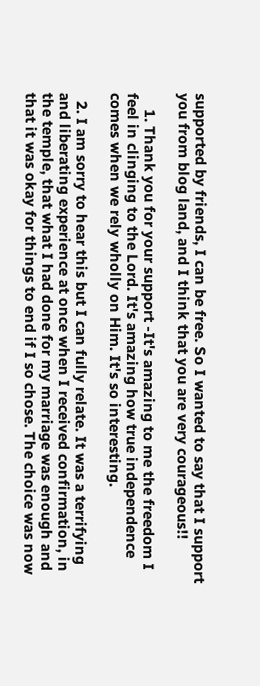supported by friends, I can be free. So I wanted to say that I support you from blog land, and I think that you are very courageous!!

    1. Thank you for your support -It's amazing to me the freedom I feel in clinging to the Lord. It's amazing how true independence comes when we rely wholly on Him. It's so interesting.

  2. I am sorry to hear this but I can fully relate. It was a terrifying and liberating experience at once when I received confirmation, in the temple, that what I had done for my marriage was enough and that it was okay for things to end if I so chose. The choice was now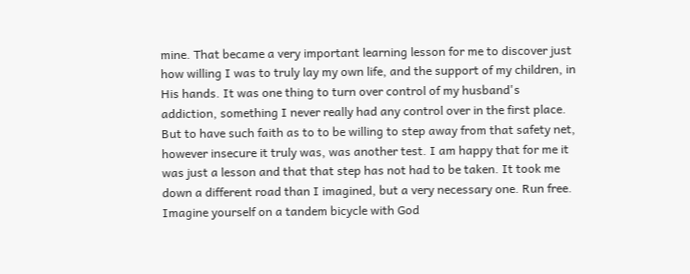mine. That became a very important learning lesson for me to discover just how willing I was to truly lay my own life, and the support of my children, in His hands. It was one thing to turn over control of my husband's addiction, something I never really had any control over in the first place. But to have such faith as to to be willing to step away from that safety net, however insecure it truly was, was another test. I am happy that for me it was just a lesson and that that step has not had to be taken. It took me down a different road than I imagined, but a very necessary one. Run free. Imagine yourself on a tandem bicycle with God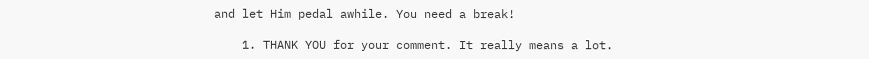and let Him pedal awhile. You need a break!

    1. THANK YOU for your comment. It really means a lot.